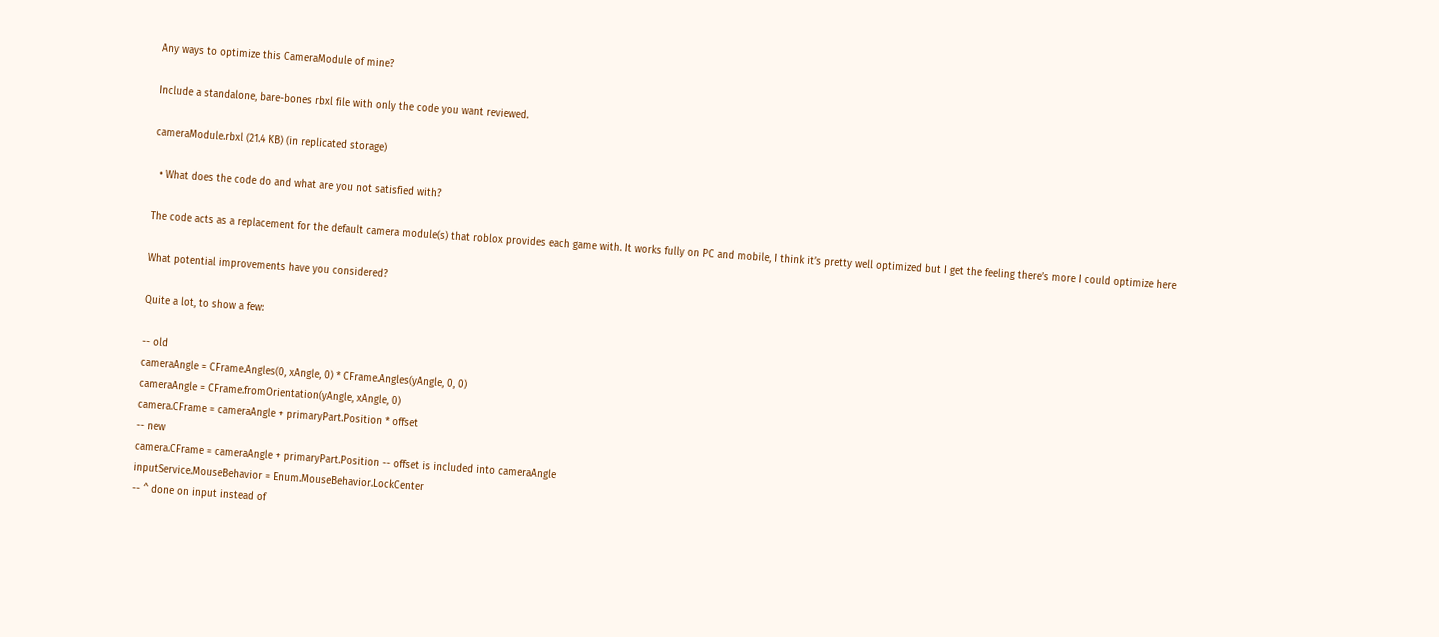Any ways to optimize this CameraModule of mine?

Include a standalone, bare-bones rbxl file with only the code you want reviewed.

cameraModule.rbxl (21.4 KB) (in replicated storage)

  • What does the code do and what are you not satisfied with?

The code acts as a replacement for the default camera module(s) that roblox provides each game with. It works fully on PC and mobile, I think it’s pretty well optimized but I get the feeling there’s more I could optimize here

What potential improvements have you considered?

Quite a lot, to show a few:

-- old
cameraAngle = CFrame.Angles(0, xAngle, 0) * CFrame.Angles(yAngle, 0, 0)
cameraAngle = CFrame.fromOrientation(yAngle, xAngle, 0)
camera.CFrame = cameraAngle + primaryPart.Position * offset
-- new
camera.CFrame = cameraAngle + primaryPart.Position -- offset is included into cameraAngle
inputService.MouseBehavior = Enum.MouseBehavior.LockCenter
-- ^ done on input instead of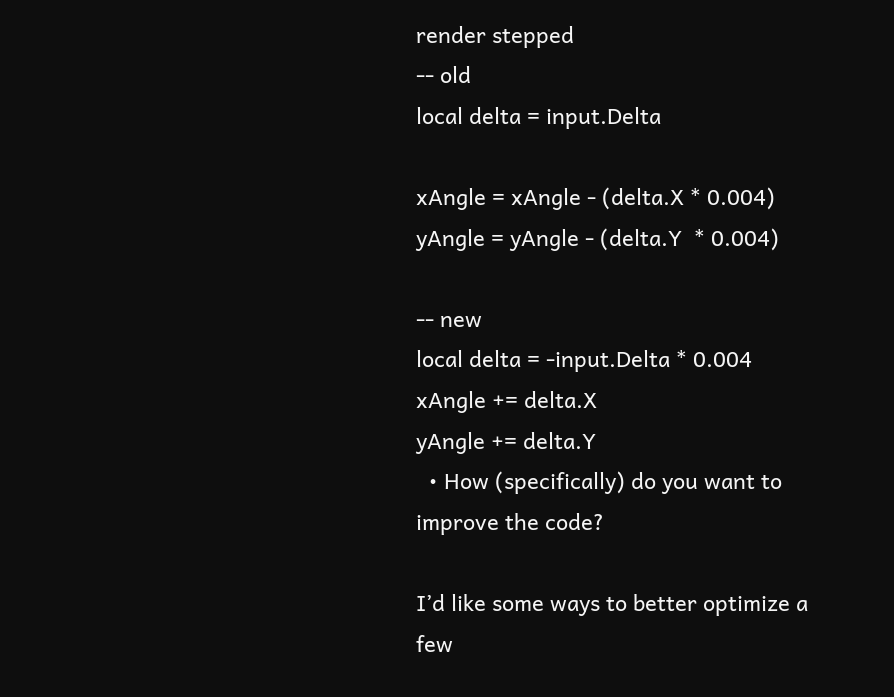render stepped
-- old
local delta = input.Delta

xAngle = xAngle - (delta.X * 0.004)
yAngle = yAngle - (delta.Y  * 0.004)

-- new
local delta = -input.Delta * 0.004
xAngle += delta.X
yAngle += delta.Y
  • How (specifically) do you want to improve the code?

I’d like some ways to better optimize a few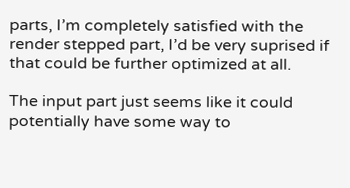parts, I’m completely satisfied with the render stepped part, I’d be very suprised if that could be further optimized at all.

The input part just seems like it could potentially have some way to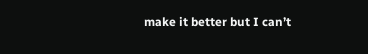make it better but I can’t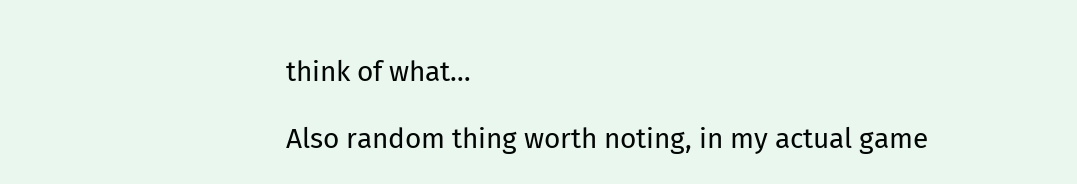think of what…

Also random thing worth noting, in my actual game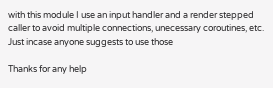with this module I use an input handler and a render stepped caller to avoid multiple connections, unecessary coroutines, etc. Just incase anyone suggests to use those

Thanks for any help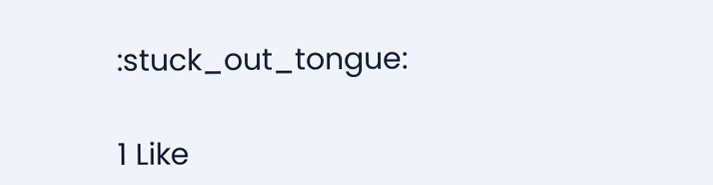:stuck_out_tongue:

1 Like